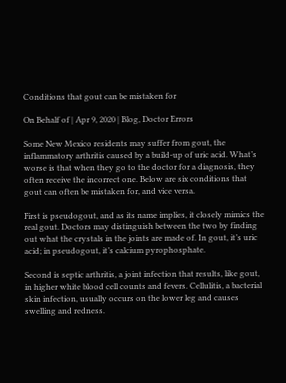Conditions that gout can be mistaken for

On Behalf of | Apr 9, 2020 | Blog, Doctor Errors

Some New Mexico residents may suffer from gout, the inflammatory arthritis caused by a build-up of uric acid. What’s worse is that when they go to the doctor for a diagnosis, they often receive the incorrect one. Below are six conditions that gout can often be mistaken for, and vice versa.

First is pseudogout, and as its name implies, it closely mimics the real gout. Doctors may distinguish between the two by finding out what the crystals in the joints are made of. In gout, it’s uric acid; in pseudogout, it’s calcium pyrophosphate.

Second is septic arthritis, a joint infection that results, like gout, in higher white blood cell counts and fevers. Cellulitis, a bacterial skin infection, usually occurs on the lower leg and causes swelling and redness.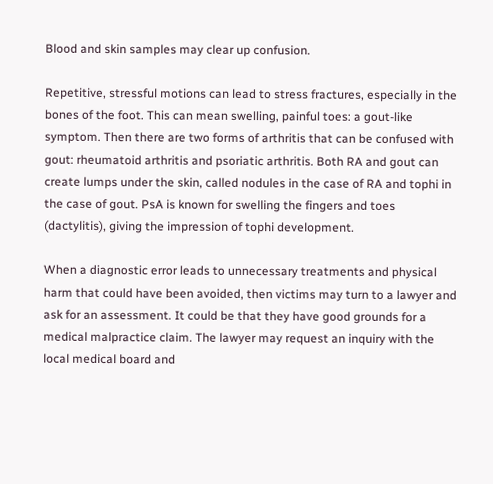Blood and skin samples may clear up confusion.

Repetitive, stressful motions can lead to stress fractures, especially in the bones of the foot. This can mean swelling, painful toes: a gout-like symptom. Then there are two forms of arthritis that can be confused with gout: rheumatoid arthritis and psoriatic arthritis. Both RA and gout can create lumps under the skin, called nodules in the case of RA and tophi in the case of gout. PsA is known for swelling the fingers and toes (dactylitis), giving the impression of tophi development.

When a diagnostic error leads to unnecessary treatments and physical harm that could have been avoided, then victims may turn to a lawyer and ask for an assessment. It could be that they have good grounds for a medical malpractice claim. The lawyer may request an inquiry with the local medical board and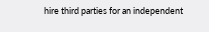hire third parties for an independent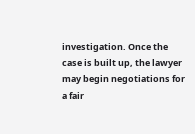investigation. Once the case is built up, the lawyer may begin negotiations for a fair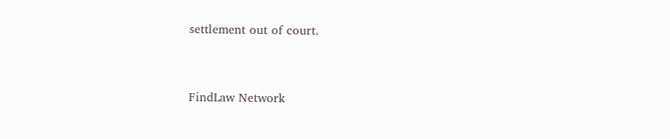settlement out of court.


FindLaw Network